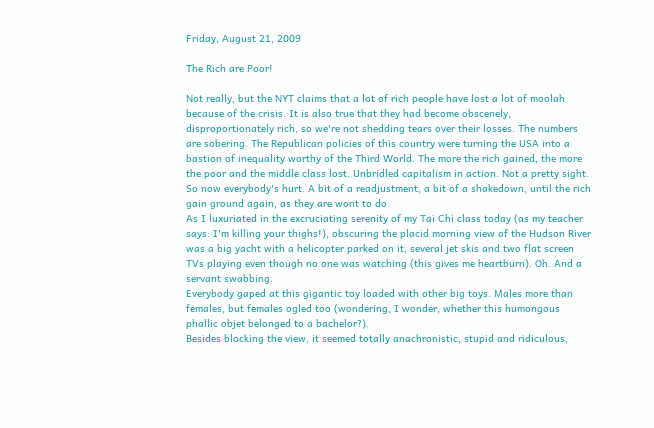Friday, August 21, 2009

The Rich are Poor!

Not really, but the NYT claims that a lot of rich people have lost a lot of moolah because of the crisis. It is also true that they had become obscenely, disproportionately rich, so we're not shedding tears over their losses. The numbers are sobering. The Republican policies of this country were turning the USA into a bastion of inequality worthy of the Third World. The more the rich gained, the more the poor and the middle class lost. Unbridled capitalism in action. Not a pretty sight.
So now everybody's hurt. A bit of a readjustment, a bit of a shakedown, until the rich gain ground again, as they are wont to do.
As I luxuriated in the excruciating serenity of my Tai Chi class today (as my teacher says: I'm killing your thighs!), obscuring the placid morning view of the Hudson River was a big yacht with a helicopter parked on it, several jet skis and two flat screen TVs playing even though no one was watching (this gives me heartburn). Oh. And a servant swabbing.
Everybody gaped at this gigantic toy loaded with other big toys. Males more than females, but females ogled too (wondering, I wonder, whether this humongous phallic objet belonged to a bachelor?).
Besides blocking the view, it seemed totally anachronistic, stupid and ridiculous,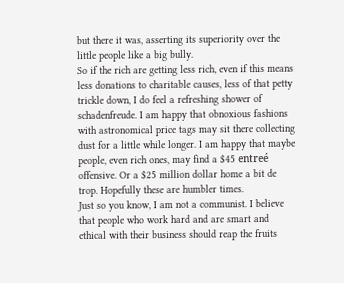but there it was, asserting its superiority over the little people like a big bully.
So if the rich are getting less rich, even if this means less donations to charitable causes, less of that petty trickle down, I do feel a refreshing shower of schadenfreude. I am happy that obnoxious fashions with astronomical price tags may sit there collecting dust for a little while longer. I am happy that maybe people, even rich ones, may find a $45 entreé offensive. Or a $25 million dollar home a bit de trop. Hopefully these are humbler times.
Just so you know, I am not a communist. I believe that people who work hard and are smart and ethical with their business should reap the fruits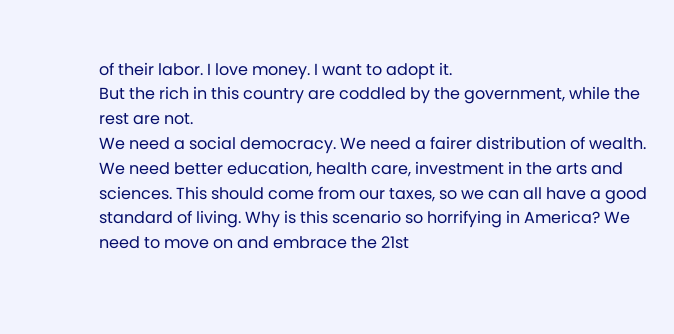of their labor. I love money. I want to adopt it.
But the rich in this country are coddled by the government, while the rest are not.
We need a social democracy. We need a fairer distribution of wealth. We need better education, health care, investment in the arts and sciences. This should come from our taxes, so we can all have a good standard of living. Why is this scenario so horrifying in America? We need to move on and embrace the 21st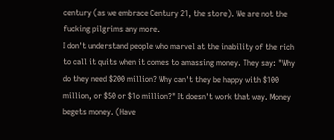century (as we embrace Century 21, the store). We are not the fucking pilgrims any more.
I don't understand people who marvel at the inability of the rich to call it quits when it comes to amassing money. They say: "Why do they need $200 million? Why can't they be happy with $100 million, or $50 or $1o million?" It doesn't work that way. Money begets money. (Have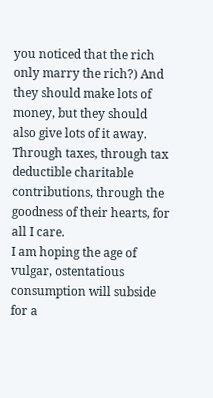you noticed that the rich only marry the rich?) And they should make lots of money, but they should also give lots of it away. Through taxes, through tax deductible charitable contributions, through the goodness of their hearts, for all I care.
I am hoping the age of vulgar, ostentatious consumption will subside for a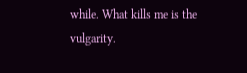while. What kills me is the vulgarity.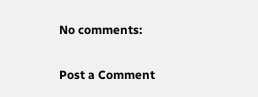No comments:

Post a Comment